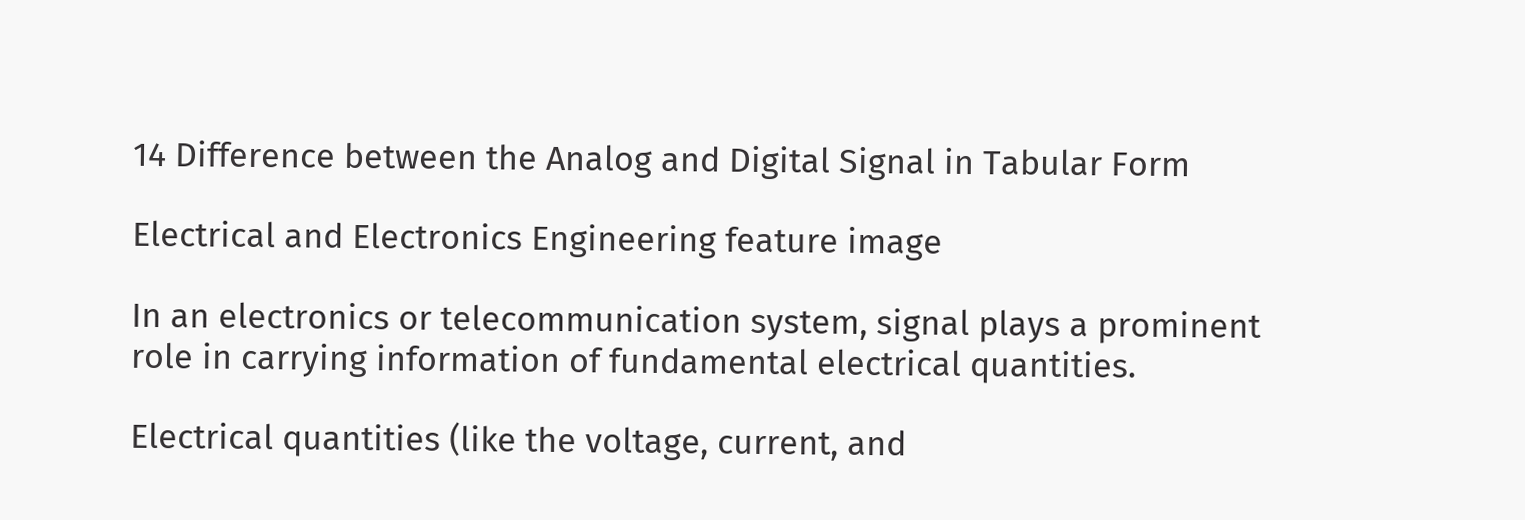14 Difference between the Analog and Digital Signal in Tabular Form

Electrical and Electronics Engineering feature image

In an electronics or telecommunication system, signal plays a prominent role in carrying information of fundamental electrical quantities.

Electrical quantities (like the voltage, current, and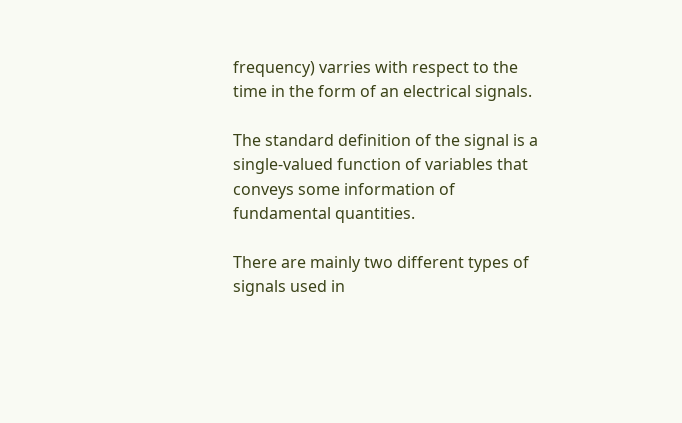frequency) varries with respect to the time in the form of an electrical signals.

The standard definition of the signal is a single-valued function of variables that conveys some information of fundamental quantities.

There are mainly two different types of signals used in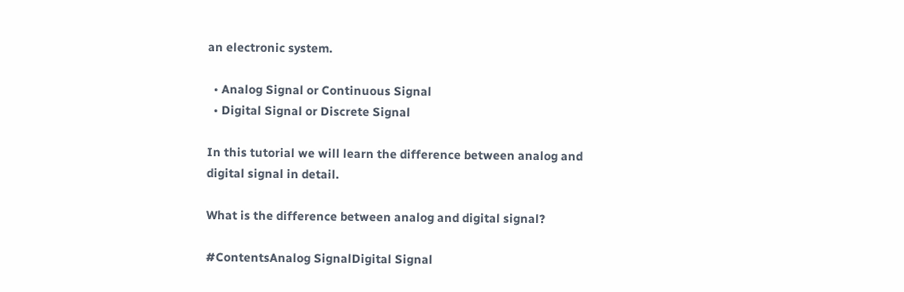an electronic system.

  • Analog Signal or Continuous Signal
  • Digital Signal or Discrete Signal

In this tutorial we will learn the difference between analog and digital signal in detail.

What is the difference between analog and digital signal?

#ContentsAnalog SignalDigital Signal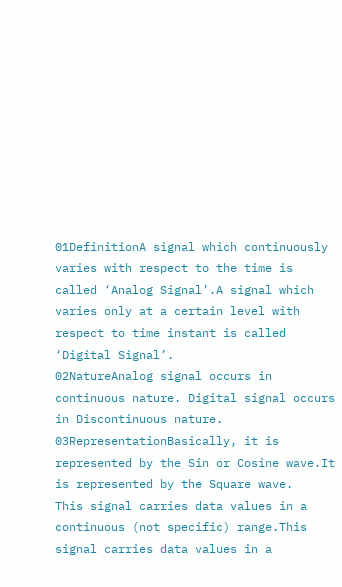01DefinitionA signal which continuously varies with respect to the time is called ‘Analog Signal’.A signal which varies only at a certain level with respect to time instant is called ‘Digital Signal’.
02NatureAnalog signal occurs in continuous nature. Digital signal occurs in Discontinuous nature.
03RepresentationBasically, it is represented by the Sin or Cosine wave.It is represented by the Square wave.
This signal carries data values in a continuous (not specific) range.This signal carries data values in a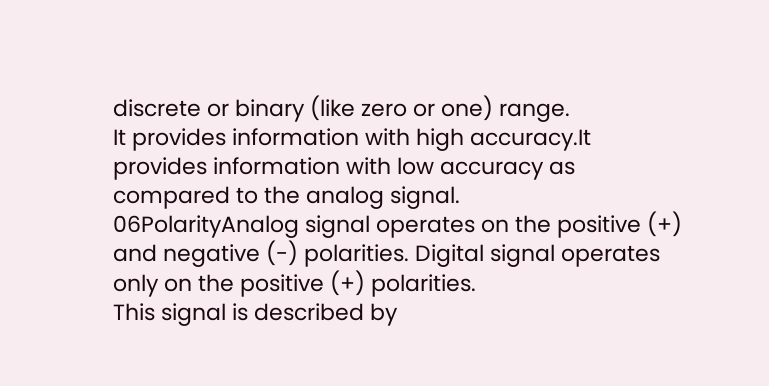discrete or binary (like zero or one) range.
It provides information with high accuracy.It provides information with low accuracy as compared to the analog signal.
06PolarityAnalog signal operates on the positive (+) and negative (-) polarities. Digital signal operates only on the positive (+) polarities.
This signal is described by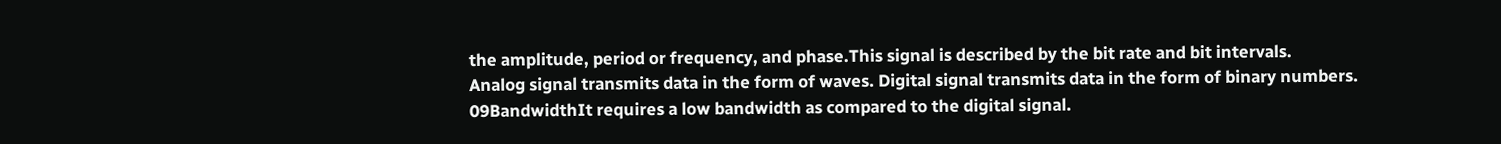the amplitude, period or frequency, and phase.This signal is described by the bit rate and bit intervals.
Analog signal transmits data in the form of waves. Digital signal transmits data in the form of binary numbers.
09BandwidthIt requires a low bandwidth as compared to the digital signal.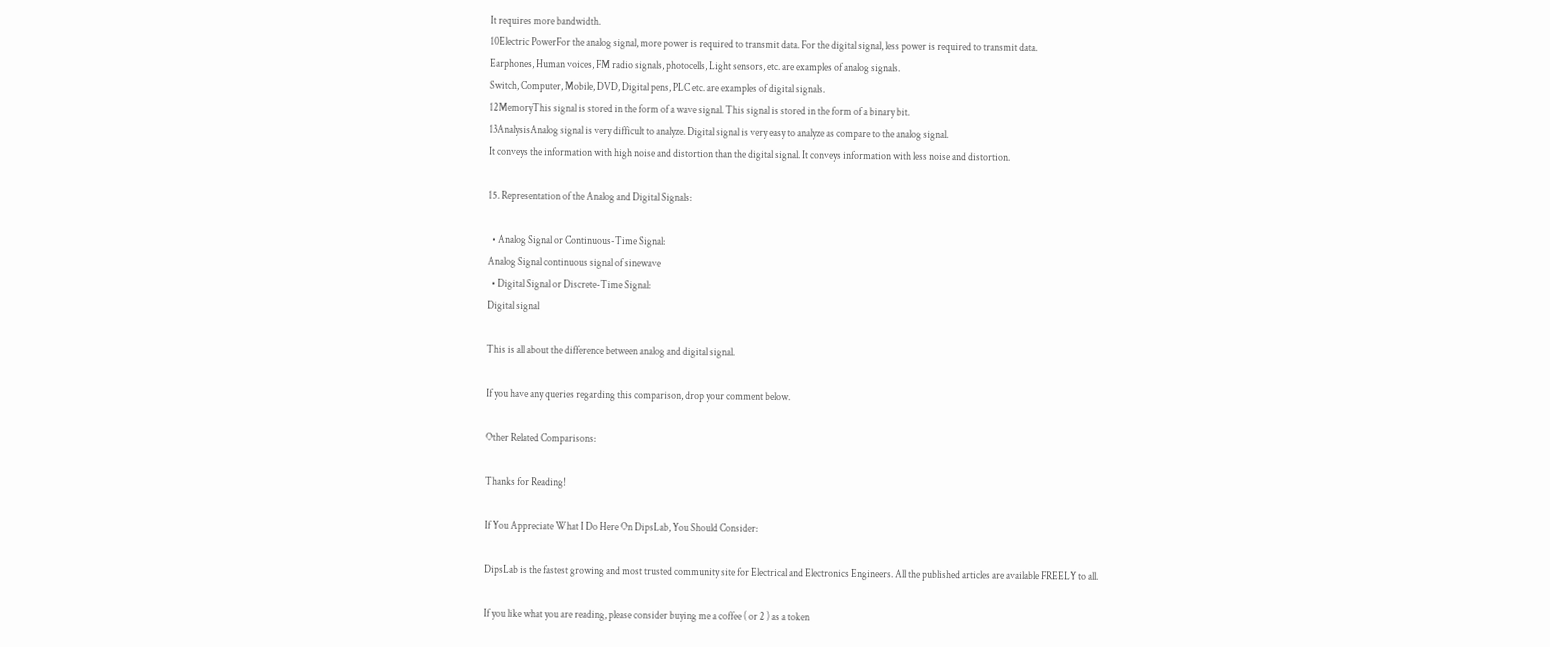It requires more bandwidth.
10Electric PowerFor the analog signal, more power is required to transmit data. For the digital signal, less power is required to transmit data.
Earphones, Human voices, FM radio signals, photocells, Light sensors, etc. are examples of analog signals.
Switch, Computer, Mobile, DVD, Digital pens, PLC etc. are examples of digital signals.
12MemoryThis signal is stored in the form of a wave signal. This signal is stored in the form of a binary bit.
13AnalysisAnalog signal is very difficult to analyze. Digital signal is very easy to analyze as compare to the analog signal.
It conveys the information with high noise and distortion than the digital signal. It conveys information with less noise and distortion.

15. Representation of the Analog and Digital Signals:

  • Analog Signal or Continuous-Time Signal:
Analog Signal continuous signal of sinewave
  • Digital Signal or Discrete-Time Signal:
Digital signal

This is all about the difference between analog and digital signal.

If you have any queries regarding this comparison, drop your comment below.

Other Related Comparisons:

Thanks for Reading!

If You Appreciate What I Do Here On DipsLab, You Should Consider:

DipsLab is the fastest growing and most trusted community site for Electrical and Electronics Engineers. All the published articles are available FREELY to all.

If you like what you are reading, please consider buying me a coffee ( or 2 ) as a token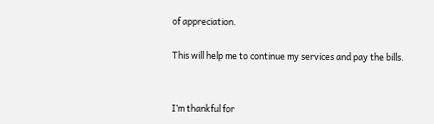of appreciation.

This will help me to continue my services and pay the bills.


I’m thankful for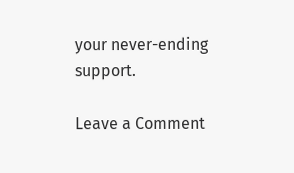your never-ending support.

Leave a Comment